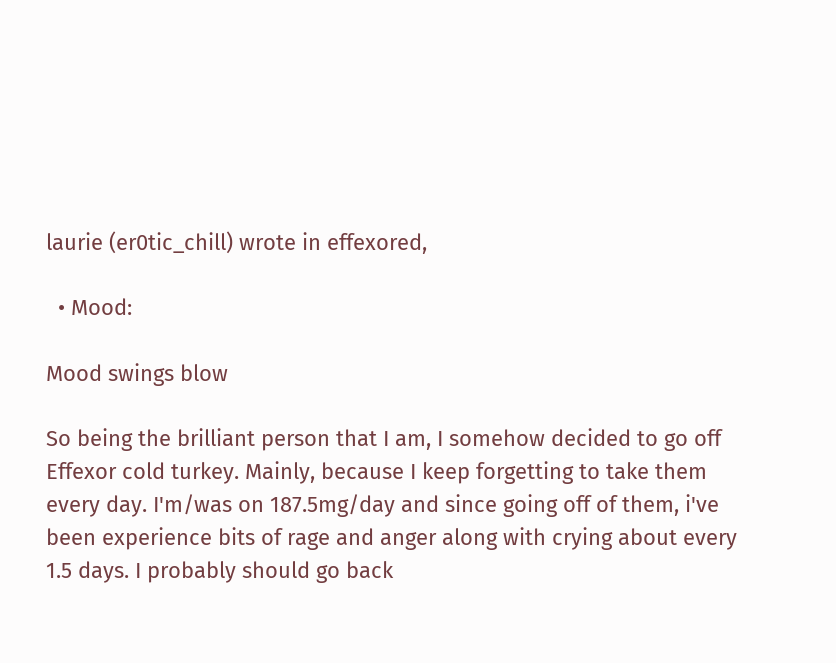laurie (er0tic_chill) wrote in effexored,

  • Mood:

Mood swings blow

So being the brilliant person that I am, I somehow decided to go off Effexor cold turkey. Mainly, because I keep forgetting to take them every day. I'm/was on 187.5mg/day and since going off of them, i've been experience bits of rage and anger along with crying about every 1.5 days. I probably should go back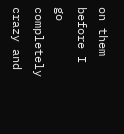on them before I go completely crazy and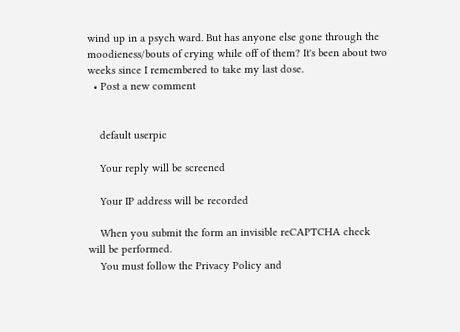wind up in a psych ward. But has anyone else gone through the moodieness/bouts of crying while off of them? It's been about two weeks since I remembered to take my last dose.
  • Post a new comment


    default userpic

    Your reply will be screened

    Your IP address will be recorded

    When you submit the form an invisible reCAPTCHA check will be performed.
    You must follow the Privacy Policy and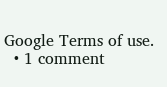Google Terms of use.
  • 1 comment